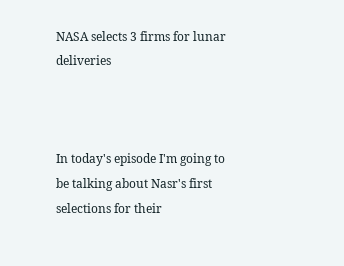NASA selects 3 firms for lunar deliveries



In today's episode I'm going to be talking about Nasr's first selections for their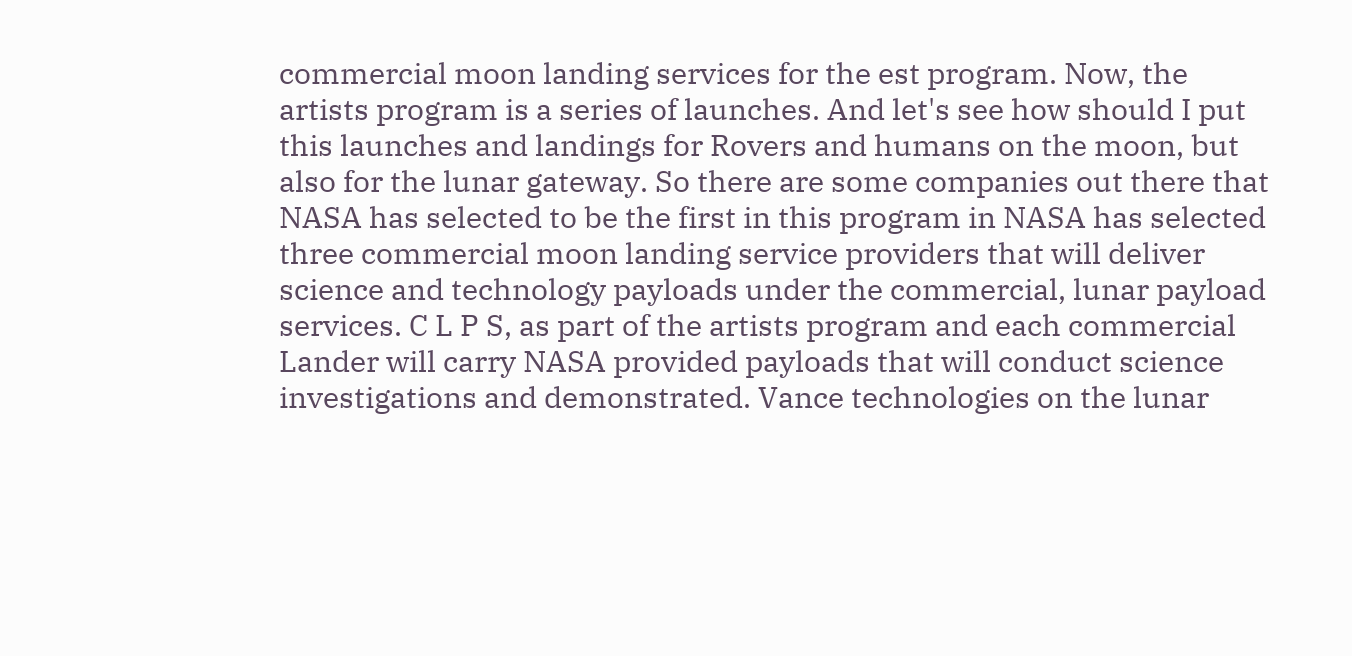commercial moon landing services for the est program. Now, the artists program is a series of launches. And let's see how should I put this launches and landings for Rovers and humans on the moon, but also for the lunar gateway. So there are some companies out there that NASA has selected to be the first in this program in NASA has selected three commercial moon landing service providers that will deliver science and technology payloads under the commercial, lunar payload services. C L P S, as part of the artists program and each commercial Lander will carry NASA provided payloads that will conduct science investigations and demonstrated. Vance technologies on the lunar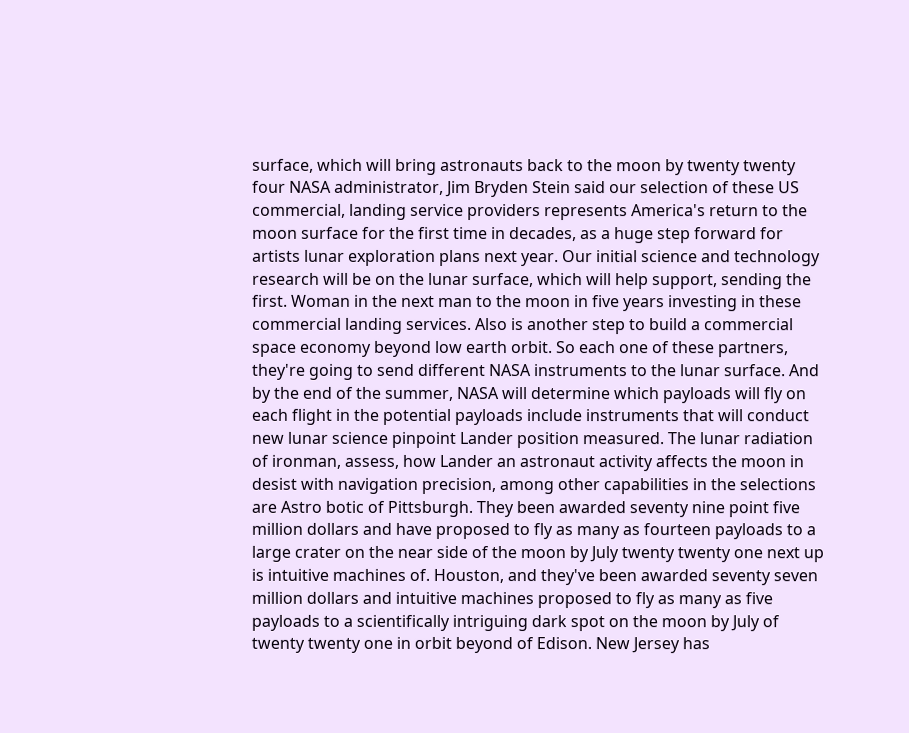surface, which will bring astronauts back to the moon by twenty twenty four NASA administrator, Jim Bryden Stein said our selection of these US commercial, landing service providers represents America's return to the moon surface for the first time in decades, as a huge step forward for artists lunar exploration plans next year. Our initial science and technology research will be on the lunar surface, which will help support, sending the first. Woman in the next man to the moon in five years investing in these commercial landing services. Also is another step to build a commercial space economy beyond low earth orbit. So each one of these partners, they're going to send different NASA instruments to the lunar surface. And by the end of the summer, NASA will determine which payloads will fly on each flight in the potential payloads include instruments that will conduct new lunar science pinpoint Lander position measured. The lunar radiation of ironman, assess, how Lander an astronaut activity affects the moon in desist with navigation precision, among other capabilities in the selections are Astro botic of Pittsburgh. They been awarded seventy nine point five million dollars and have proposed to fly as many as fourteen payloads to a large crater on the near side of the moon by July twenty twenty one next up is intuitive machines of. Houston, and they've been awarded seventy seven million dollars and intuitive machines proposed to fly as many as five payloads to a scientifically intriguing dark spot on the moon by July of twenty twenty one in orbit beyond of Edison. New Jersey has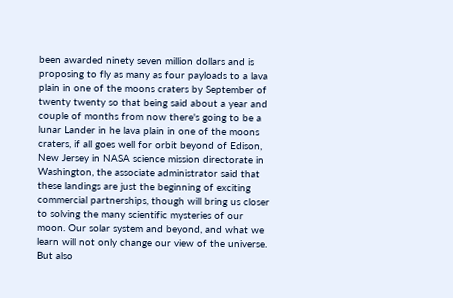been awarded ninety seven million dollars and is proposing to fly as many as four payloads to a lava plain in one of the moons craters by September of twenty twenty so that being said about a year and couple of months from now there's going to be a lunar Lander in he lava plain in one of the moons craters, if all goes well for orbit beyond of Edison, New Jersey in NASA science mission directorate in Washington, the associate administrator said that these landings are just the beginning of exciting commercial partnerships, though will bring us closer to solving the many scientific mysteries of our moon. Our solar system and beyond, and what we learn will not only change our view of the universe. But also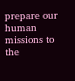prepare our human missions to the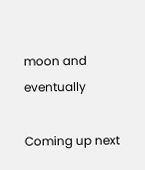moon and eventually

Coming up next